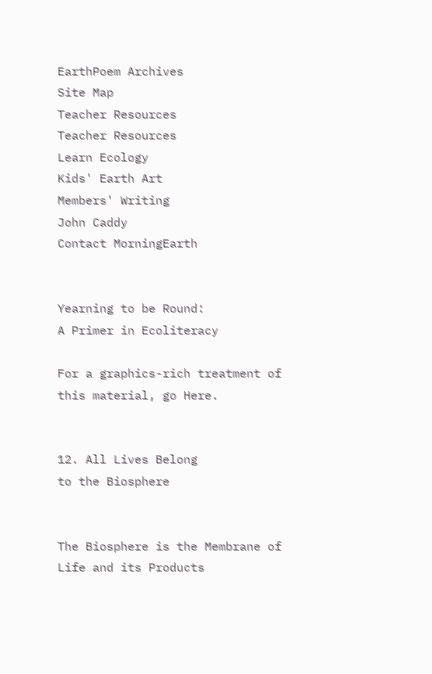EarthPoem Archives
Site Map
Teacher Resources
Teacher Resources
Learn Ecology
Kids' Earth Art
Members' Writing
John Caddy
Contact MorningEarth


Yearning to be Round:
A Primer in Ecoliteracy

For a graphics-rich treatment of this material, go Here.


12. All Lives Belong
to the Biosphere


The Biosphere is the Membrane of Life and its Products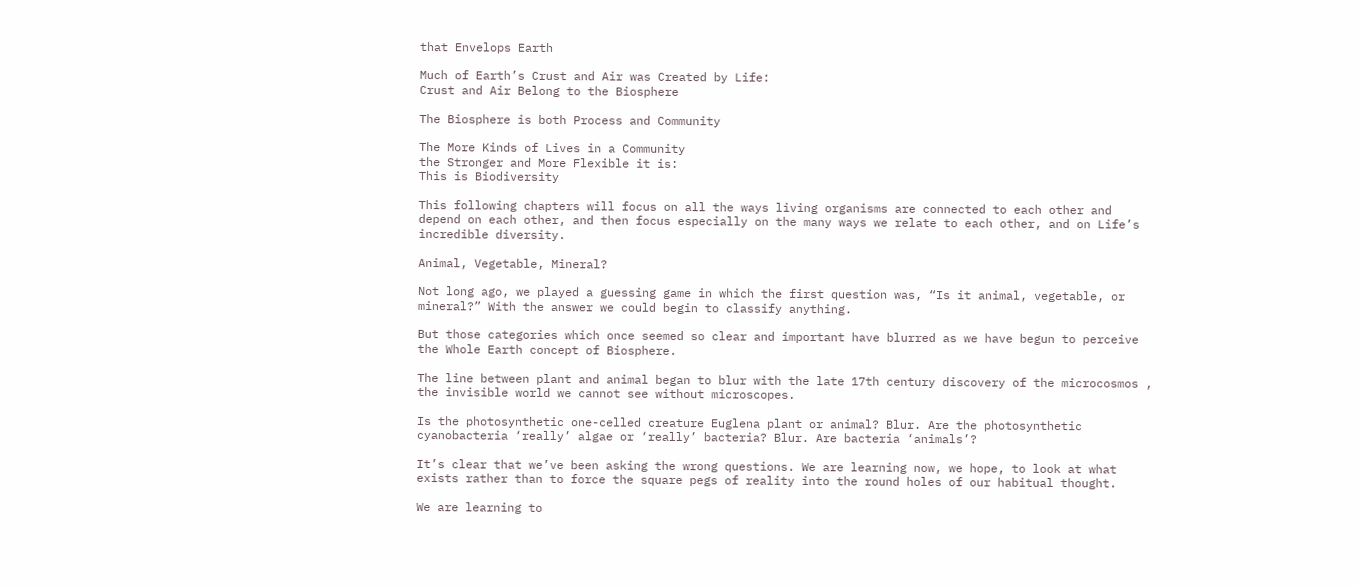that Envelops Earth

Much of Earth’s Crust and Air was Created by Life:
Crust and Air Belong to the Biosphere

The Biosphere is both Process and Community

The More Kinds of Lives in a Community
the Stronger and More Flexible it is:
This is Biodiversity

This following chapters will focus on all the ways living organisms are connected to each other and depend on each other, and then focus especially on the many ways we relate to each other, and on Life’s incredible diversity.

Animal, Vegetable, Mineral?

Not long ago, we played a guessing game in which the first question was, “Is it animal, vegetable, or mineral?” With the answer we could begin to classify anything.

But those categories which once seemed so clear and important have blurred as we have begun to perceive the Whole Earth concept of Biosphere.

The line between plant and animal began to blur with the late 17th century discovery of the microcosmos , the invisible world we cannot see without microscopes.

Is the photosynthetic one-celled creature Euglena plant or animal? Blur. Are the photosynthetic cyanobacteria ‘really’ algae or ‘really’ bacteria? Blur. Are bacteria ‘animals’?

It’s clear that we’ve been asking the wrong questions. We are learning now, we hope, to look at what exists rather than to force the square pegs of reality into the round holes of our habitual thought.

We are learning to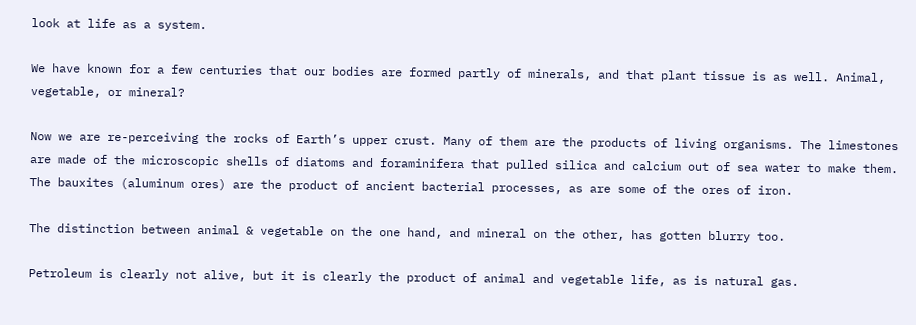look at life as a system.

We have known for a few centuries that our bodies are formed partly of minerals, and that plant tissue is as well. Animal, vegetable, or mineral?

Now we are re-perceiving the rocks of Earth’s upper crust. Many of them are the products of living organisms. The limestones are made of the microscopic shells of diatoms and foraminifera that pulled silica and calcium out of sea water to make them. The bauxites (aluminum ores) are the product of ancient bacterial processes, as are some of the ores of iron.

The distinction between animal & vegetable on the one hand, and mineral on the other, has gotten blurry too.

Petroleum is clearly not alive, but it is clearly the product of animal and vegetable life, as is natural gas.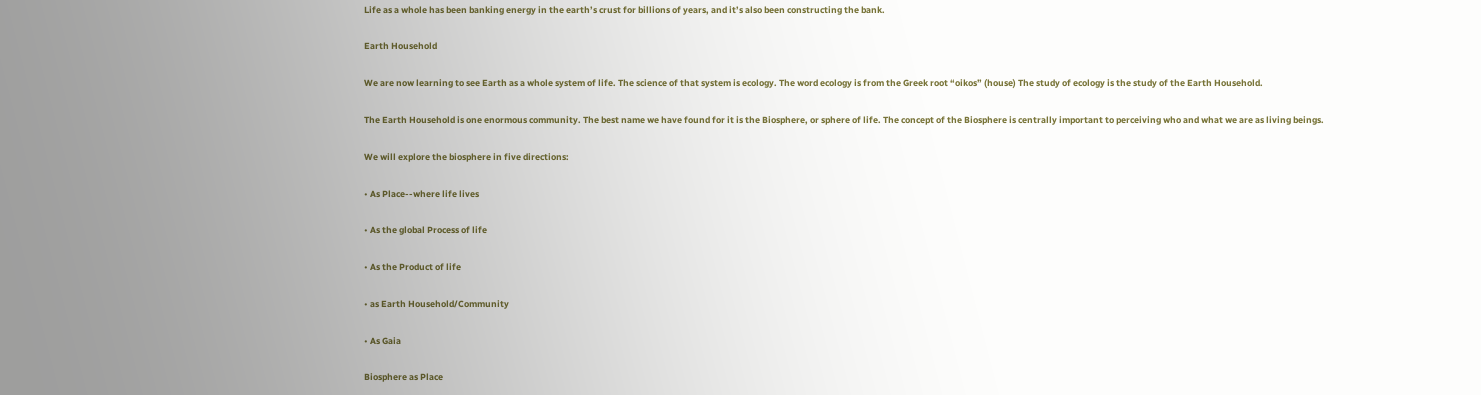Life as a whole has been banking energy in the earth’s crust for billions of years, and it’s also been constructing the bank.

Earth Household

We are now learning to see Earth as a whole system of life. The science of that system is ecology. The word ecology is from the Greek root “oikos” (house) The study of ecology is the study of the Earth Household.

The Earth Household is one enormous community. The best name we have found for it is the Biosphere, or sphere of life. The concept of the Biosphere is centrally important to perceiving who and what we are as living beings.

We will explore the biosphere in five directions:

• As Place--where life lives

• As the global Process of life

• As the Product of life

• as Earth Household/Community

• As Gaia

Biosphere as Place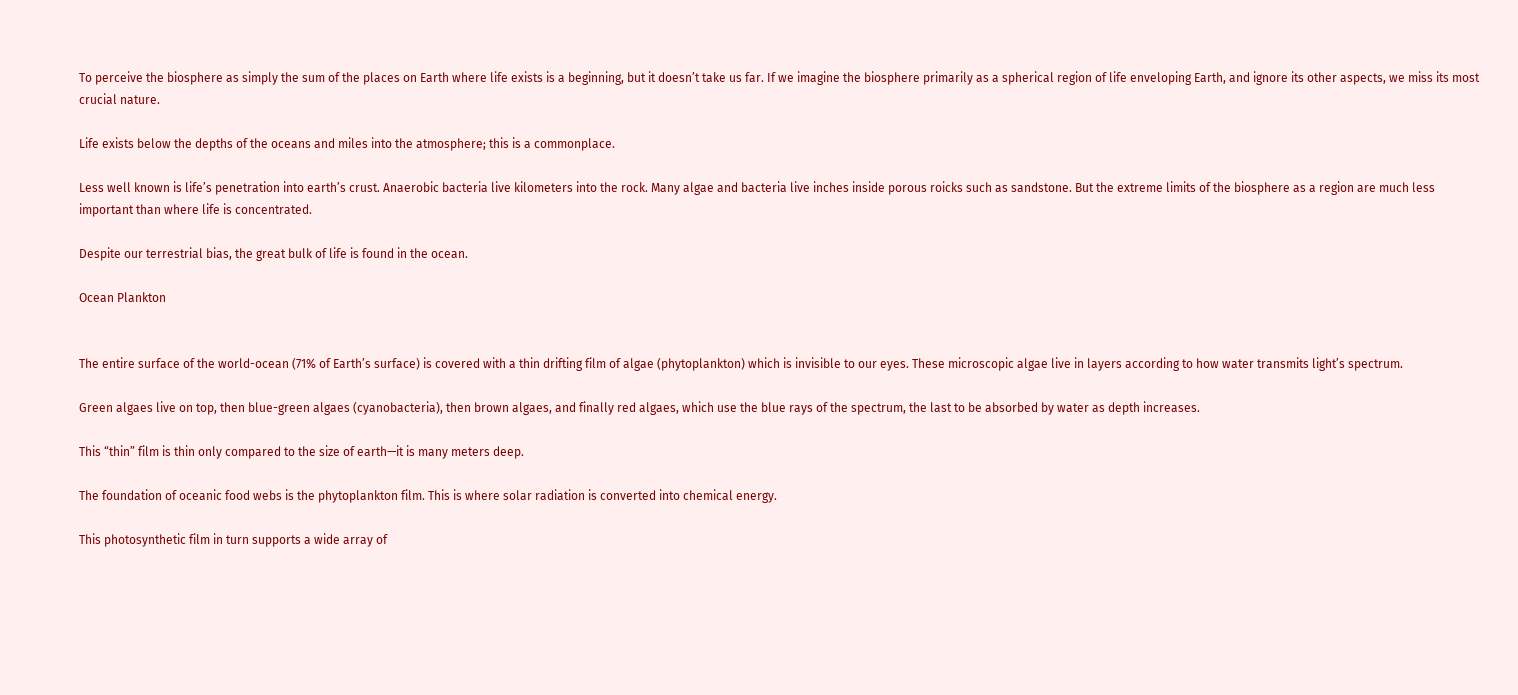To perceive the biosphere as simply the sum of the places on Earth where life exists is a beginning, but it doesn’t take us far. If we imagine the biosphere primarily as a spherical region of life enveloping Earth, and ignore its other aspects, we miss its most crucial nature.

Life exists below the depths of the oceans and miles into the atmosphere; this is a commonplace.

Less well known is life’s penetration into earth’s crust. Anaerobic bacteria live kilometers into the rock. Many algae and bacteria live inches inside porous roicks such as sandstone. But the extreme limits of the biosphere as a region are much less important than where life is concentrated.

Despite our terrestrial bias, the great bulk of life is found in the ocean.

Ocean Plankton


The entire surface of the world-ocean (71% of Earth’s surface) is covered with a thin drifting film of algae (phytoplankton) which is invisible to our eyes. These microscopic algae live in layers according to how water transmits light’s spectrum.

Green algaes live on top, then blue-green algaes (cyanobacteria), then brown algaes, and finally red algaes, which use the blue rays of the spectrum, the last to be absorbed by water as depth increases.

This “thin” film is thin only compared to the size of earth—it is many meters deep.

The foundation of oceanic food webs is the phytoplankton film. This is where solar radiation is converted into chemical energy.

This photosynthetic film in turn supports a wide array of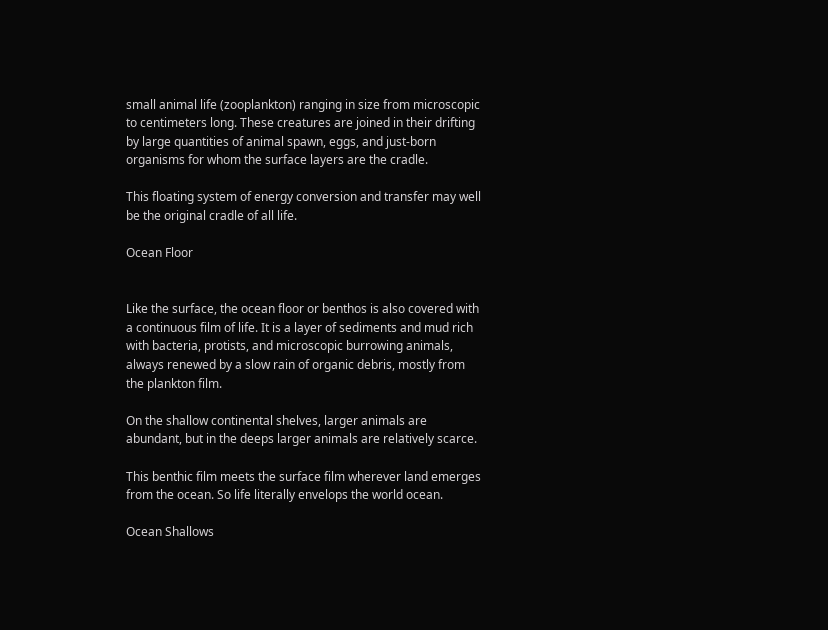small animal life (zooplankton) ranging in size from microscopic to centimeters long. These creatures are joined in their drifting by large quantities of animal spawn, eggs, and just-born organisms for whom the surface layers are the cradle.

This floating system of energy conversion and transfer may well be the original cradle of all life.

Ocean Floor


Like the surface, the ocean floor or benthos is also covered with a continuous film of life. It is a layer of sediments and mud rich with bacteria, protists, and microscopic burrowing animals, always renewed by a slow rain of organic debris, mostly from the plankton film.

On the shallow continental shelves, larger animals are abundant, but in the deeps larger animals are relatively scarce.

This benthic film meets the surface film wherever land emerges from the ocean. So life literally envelops the world ocean.

Ocean Shallows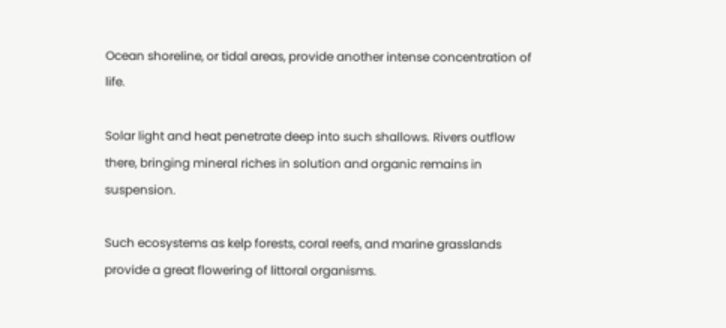Ocean shoreline, or tidal areas, provide another intense concentration of life.

Solar light and heat penetrate deep into such shallows. Rivers outflow there, bringing mineral riches in solution and organic remains in suspension.

Such ecosystems as kelp forests, coral reefs, and marine grasslands provide a great flowering of littoral organisms.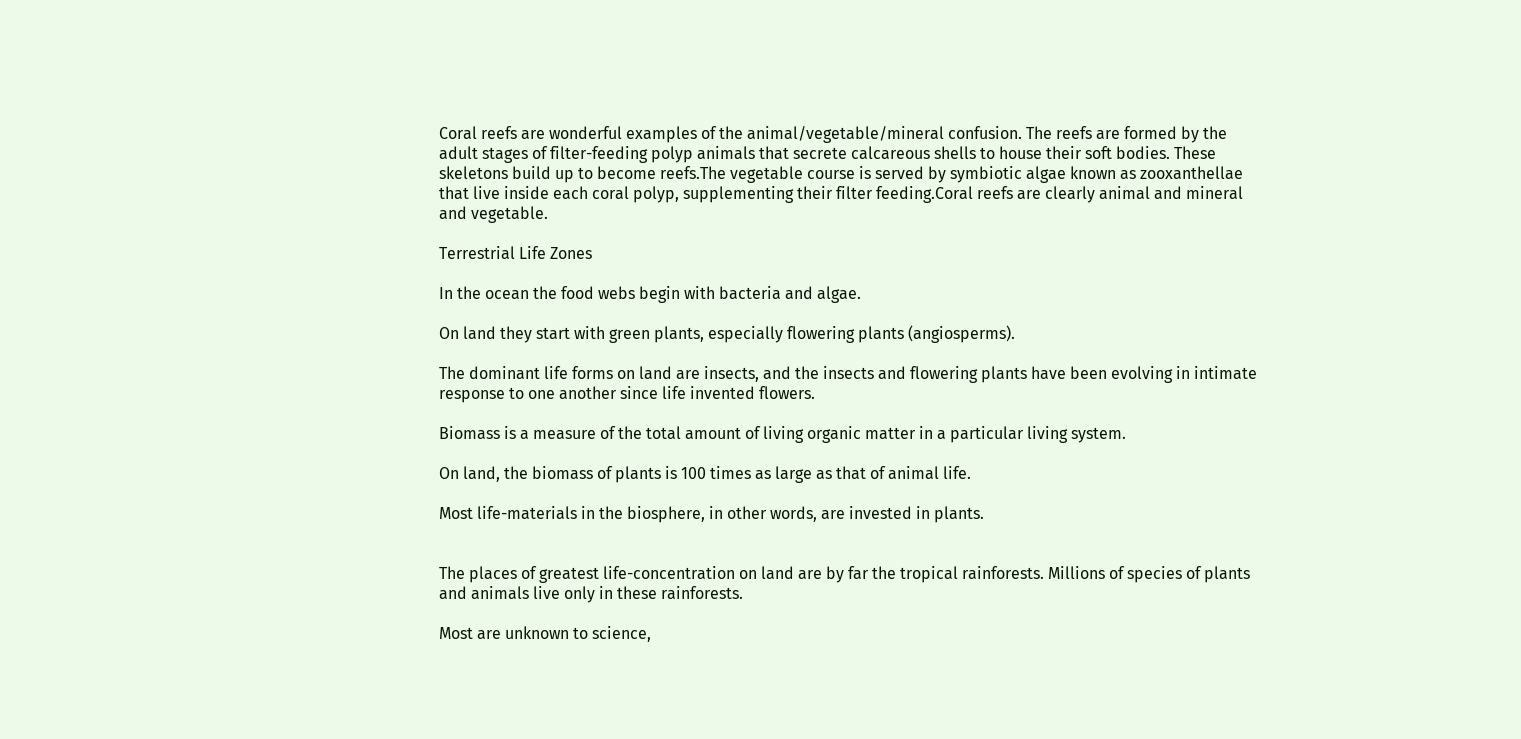Coral reefs are wonderful examples of the animal/vegetable/mineral confusion. The reefs are formed by the adult stages of filter-feeding polyp animals that secrete calcareous shells to house their soft bodies. These skeletons build up to become reefs.The vegetable course is served by symbiotic algae known as zooxanthellae that live inside each coral polyp, supplementing their filter feeding.Coral reefs are clearly animal and mineral and vegetable.

Terrestrial Life Zones

In the ocean the food webs begin with bacteria and algae.

On land they start with green plants, especially flowering plants (angiosperms).

The dominant life forms on land are insects, and the insects and flowering plants have been evolving in intimate response to one another since life invented flowers.

Biomass is a measure of the total amount of living organic matter in a particular living system.

On land, the biomass of plants is 100 times as large as that of animal life.

Most life-materials in the biosphere, in other words, are invested in plants.


The places of greatest life-concentration on land are by far the tropical rainforests. Millions of species of plants and animals live only in these rainforests.

Most are unknown to science,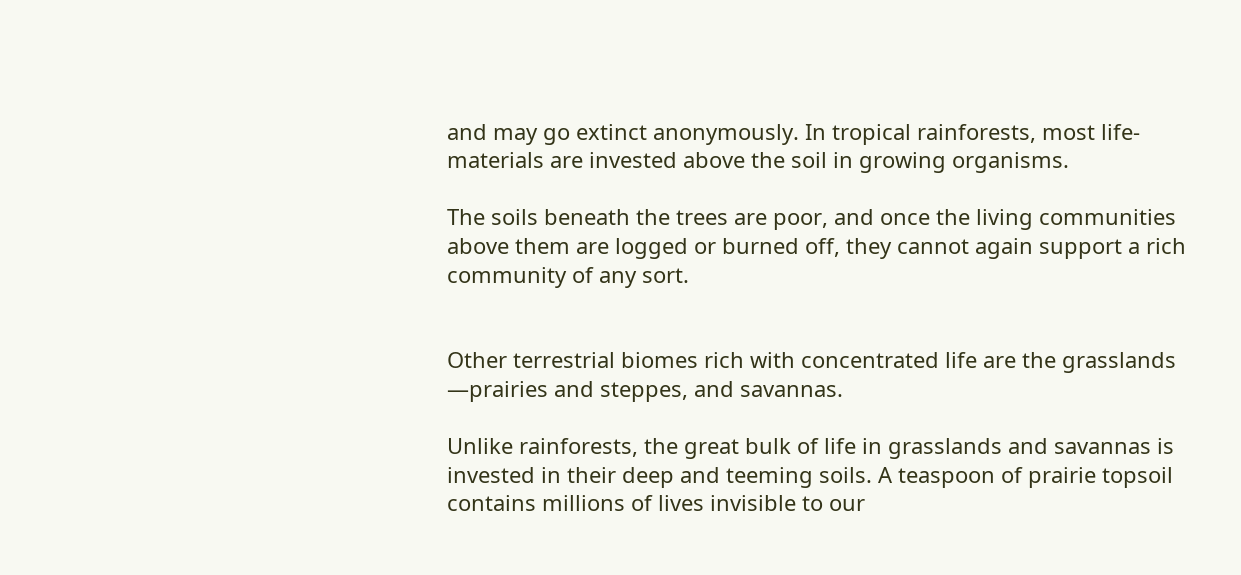and may go extinct anonymously. In tropical rainforests, most life-materials are invested above the soil in growing organisms.

The soils beneath the trees are poor, and once the living communities above them are logged or burned off, they cannot again support a rich community of any sort.


Other terrestrial biomes rich with concentrated life are the grasslands —prairies and steppes, and savannas.

Unlike rainforests, the great bulk of life in grasslands and savannas is invested in their deep and teeming soils. A teaspoon of prairie topsoil contains millions of lives invisible to our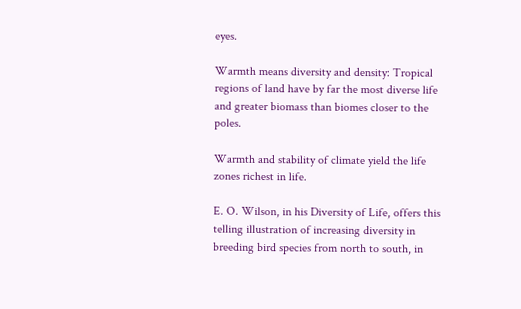eyes.

Warmth means diversity and density: Tropical regions of land have by far the most diverse life and greater biomass than biomes closer to the poles.

Warmth and stability of climate yield the life zones richest in life.

E. O. Wilson, in his Diversity of Life, offers this telling illustration of increasing diversity in breeding bird species from north to south, in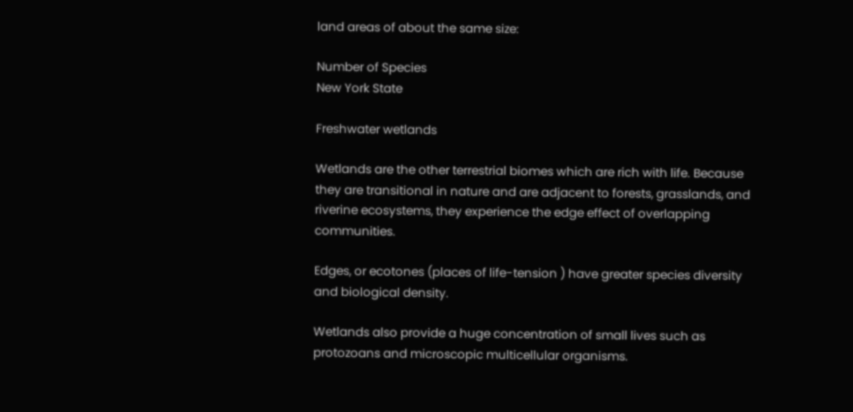land areas of about the same size:

Number of Species
New York State

Freshwater wetlands

Wetlands are the other terrestrial biomes which are rich with life. Because they are transitional in nature and are adjacent to forests, grasslands, and riverine ecosystems, they experience the edge effect of overlapping communities.

Edges, or ecotones (places of life-tension ) have greater species diversity and biological density.

Wetlands also provide a huge concentration of small lives such as protozoans and microscopic multicellular organisms.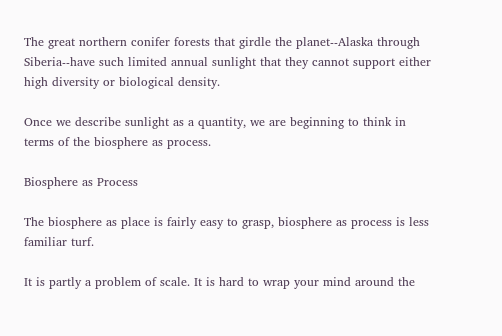The great northern conifer forests that girdle the planet--Alaska through Siberia--have such limited annual sunlight that they cannot support either high diversity or biological density.

Once we describe sunlight as a quantity, we are beginning to think in terms of the biosphere as process.

Biosphere as Process

The biosphere as place is fairly easy to grasp, biosphere as process is less familiar turf.

It is partly a problem of scale. It is hard to wrap your mind around the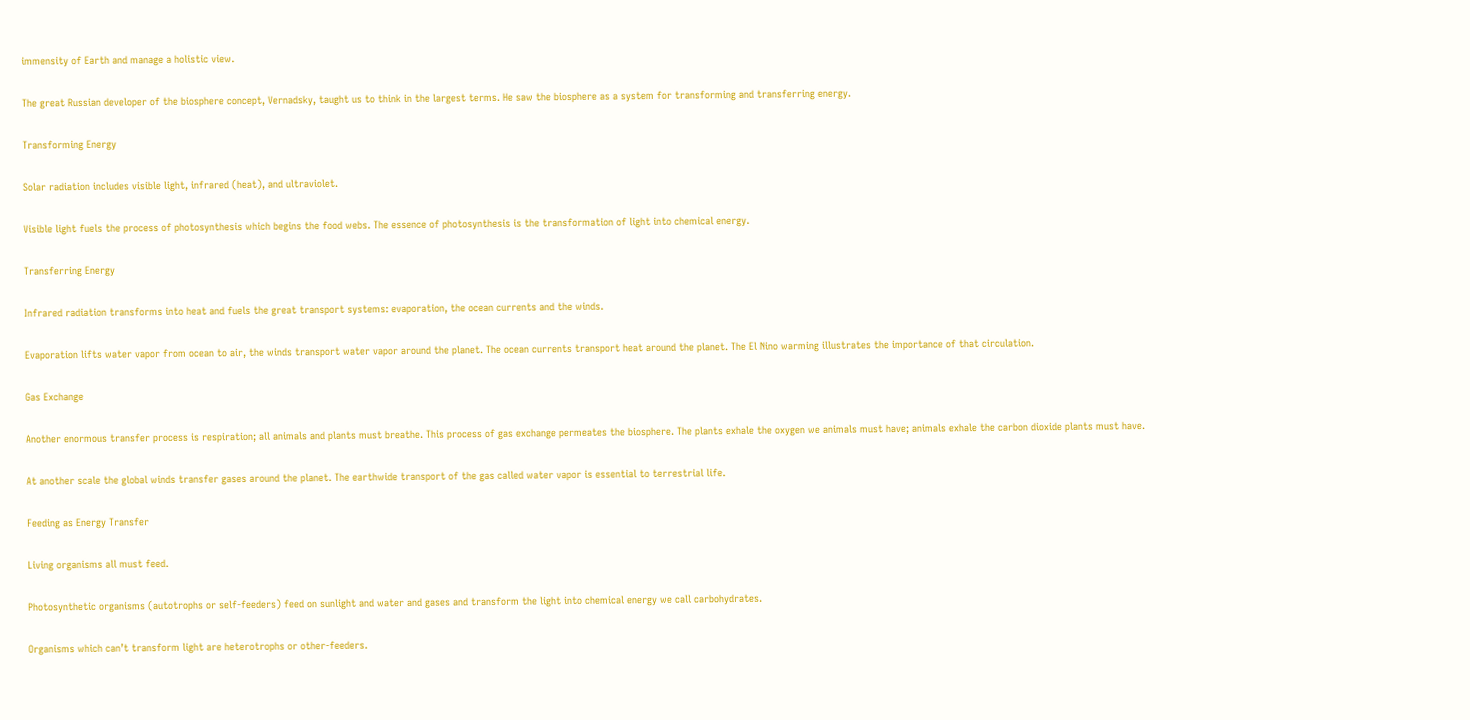immensity of Earth and manage a holistic view.

The great Russian developer of the biosphere concept, Vernadsky, taught us to think in the largest terms. He saw the biosphere as a system for transforming and transferring energy.

Transforming Energy

Solar radiation includes visible light, infrared (heat), and ultraviolet.

Visible light fuels the process of photosynthesis which begins the food webs. The essence of photosynthesis is the transformation of light into chemical energy.

Transferring Energy

Infrared radiation transforms into heat and fuels the great transport systems: evaporation, the ocean currents and the winds.

Evaporation lifts water vapor from ocean to air, the winds transport water vapor around the planet. The ocean currents transport heat around the planet. The El Nino warming illustrates the importance of that circulation.

Gas Exchange

Another enormous transfer process is respiration; all animals and plants must breathe. This process of gas exchange permeates the biosphere. The plants exhale the oxygen we animals must have; animals exhale the carbon dioxide plants must have.

At another scale the global winds transfer gases around the planet. The earthwide transport of the gas called water vapor is essential to terrestrial life.

Feeding as Energy Transfer

Living organisms all must feed.

Photosynthetic organisms (autotrophs or self-feeders) feed on sunlight and water and gases and transform the light into chemical energy we call carbohydrates.

Organisms which can’t transform light are heterotrophs or other-feeders.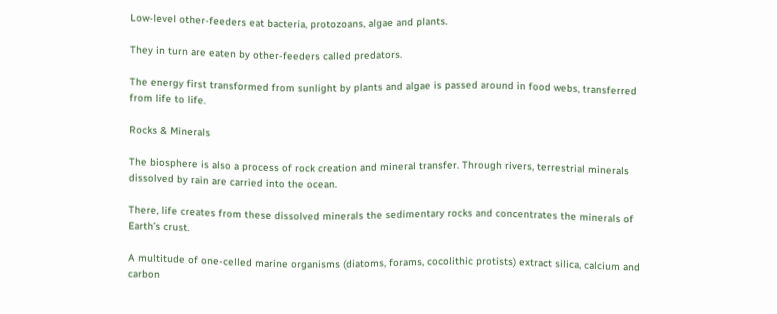Low-level other-feeders eat bacteria, protozoans, algae and plants.

They in turn are eaten by other-feeders called predators.

The energy first transformed from sunlight by plants and algae is passed around in food webs, transferred from life to life.

Rocks & Minerals

The biosphere is also a process of rock creation and mineral transfer. Through rivers, terrestrial minerals dissolved by rain are carried into the ocean.

There, life creates from these dissolved minerals the sedimentary rocks and concentrates the minerals of Earth’s crust.

A multitude of one-celled marine organisms (diatoms, forams, cocolithic protists) extract silica, calcium and carbon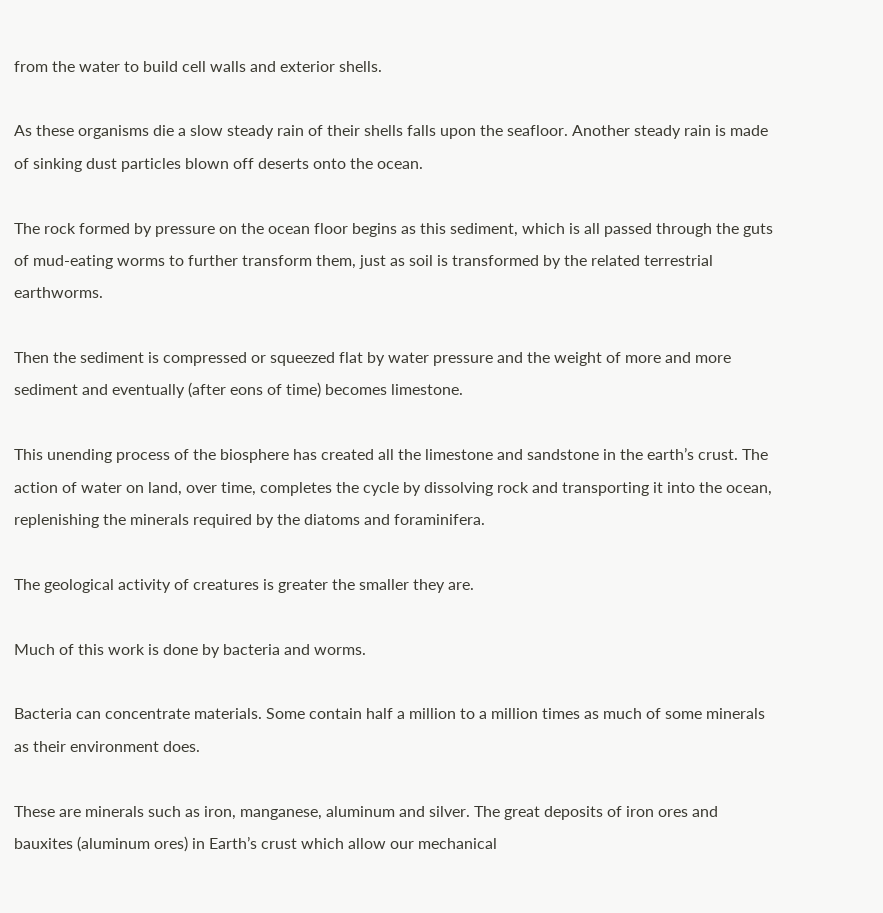from the water to build cell walls and exterior shells.

As these organisms die a slow steady rain of their shells falls upon the seafloor. Another steady rain is made of sinking dust particles blown off deserts onto the ocean.

The rock formed by pressure on the ocean floor begins as this sediment, which is all passed through the guts of mud-eating worms to further transform them, just as soil is transformed by the related terrestrial earthworms.

Then the sediment is compressed or squeezed flat by water pressure and the weight of more and more sediment and eventually (after eons of time) becomes limestone.

This unending process of the biosphere has created all the limestone and sandstone in the earth’s crust. The action of water on land, over time, completes the cycle by dissolving rock and transporting it into the ocean, replenishing the minerals required by the diatoms and foraminifera.

The geological activity of creatures is greater the smaller they are.

Much of this work is done by bacteria and worms.

Bacteria can concentrate materials. Some contain half a million to a million times as much of some minerals as their environment does.

These are minerals such as iron, manganese, aluminum and silver. The great deposits of iron ores and bauxites (aluminum ores) in Earth’s crust which allow our mechanical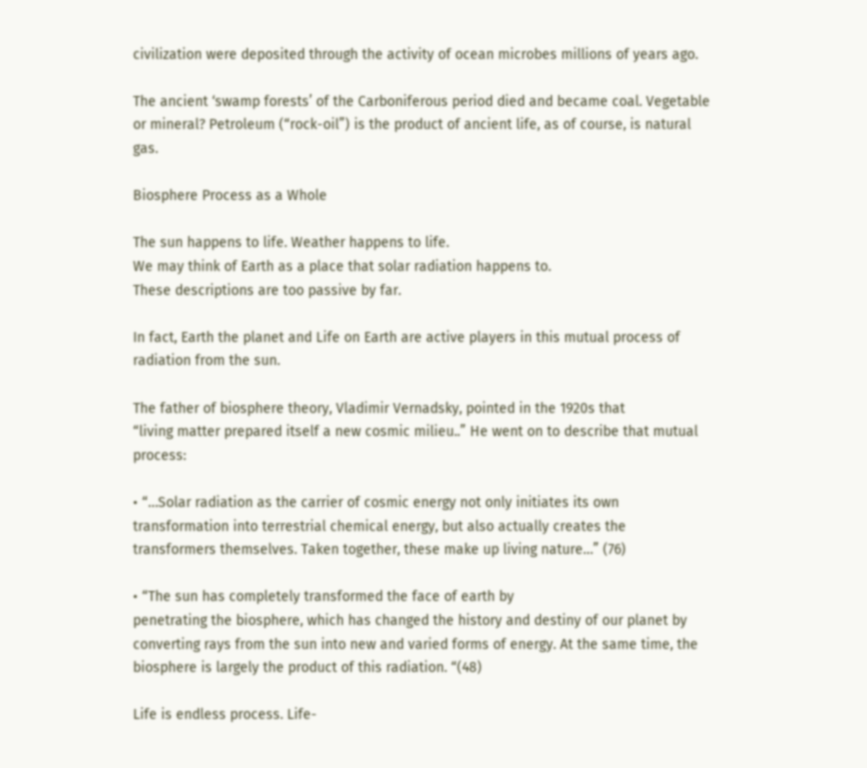civilization were deposited through the activity of ocean microbes millions of years ago.

The ancient ‘swamp forests’ of the Carboniferous period died and became coal. Vegetable or mineral? Petroleum (“rock-oil”) is the product of ancient life, as of course, is natural gas.

Biosphere Process as a Whole

The sun happens to life. Weather happens to life.
We may think of Earth as a place that solar radiation happens to.
These descriptions are too passive by far.

In fact, Earth the planet and Life on Earth are active players in this mutual process of radiation from the sun.

The father of biosphere theory, Vladimir Vernadsky, pointed in the 1920s that
“living matter prepared itself a new cosmic milieu..” He went on to describe that mutual process:

• “…Solar radiation as the carrier of cosmic energy not only initiates its own transformation into terrestrial chemical energy, but also actually creates the transformers themselves. Taken together, these make up living nature…” (76)

• “The sun has completely transformed the face of earth by
penetrating the biosphere, which has changed the history and destiny of our planet by converting rays from the sun into new and varied forms of energy. At the same time, the biosphere is largely the product of this radiation. “(48)

Life is endless process. Life-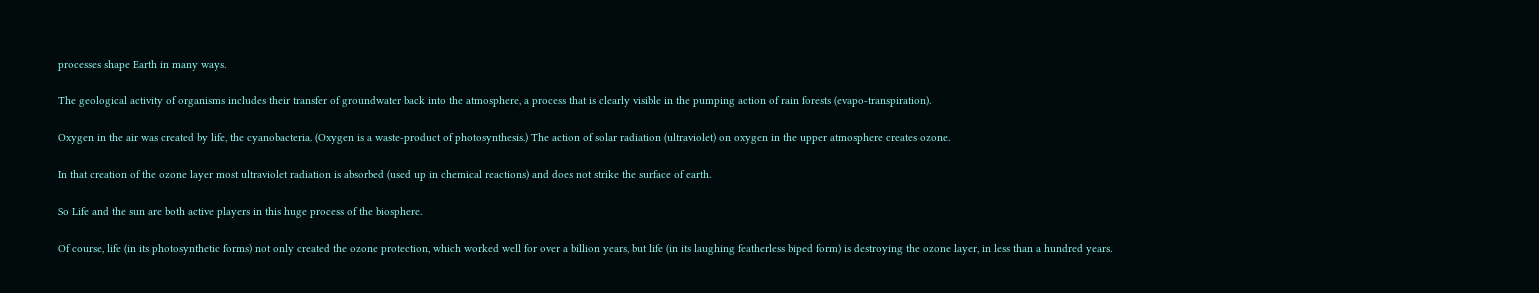processes shape Earth in many ways.

The geological activity of organisms includes their transfer of groundwater back into the atmosphere, a process that is clearly visible in the pumping action of rain forests (evapo-transpiration).

Oxygen in the air was created by life, the cyanobacteria. (Oxygen is a waste-product of photosynthesis.) The action of solar radiation (ultraviolet) on oxygen in the upper atmosphere creates ozone.

In that creation of the ozone layer most ultraviolet radiation is absorbed (used up in chemical reactions) and does not strike the surface of earth.

So Life and the sun are both active players in this huge process of the biosphere.

Of course, life (in its photosynthetic forms) not only created the ozone protection, which worked well for over a billion years, but life (in its laughing featherless biped form) is destroying the ozone layer, in less than a hundred years.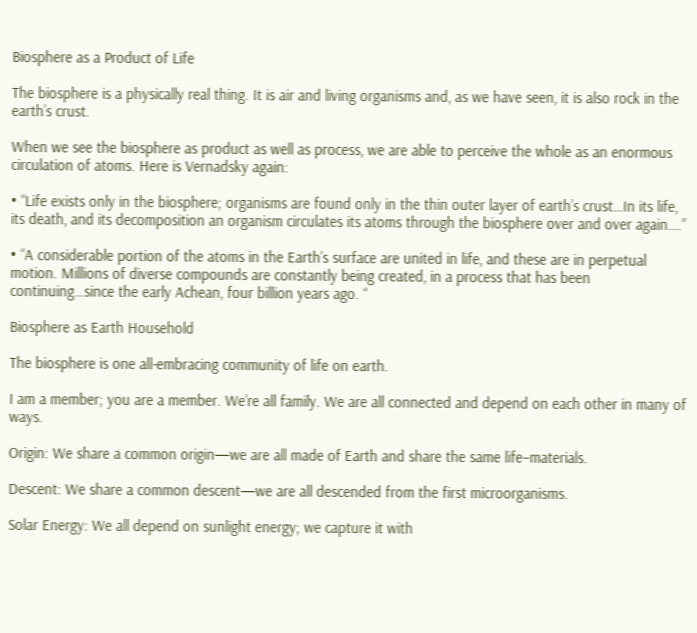Biosphere as a Product of Life

The biosphere is a physically real thing. It is air and living organisms and, as we have seen, it is also rock in the earth’s crust.

When we see the biosphere as product as well as process, we are able to perceive the whole as an enormous circulation of atoms. Here is Vernadsky again:

• “Life exists only in the biosphere; organisms are found only in the thin outer layer of earth’s crust…In its life, its death, and its decomposition an organism circulates its atoms through the biosphere over and over again….”

• “A considerable portion of the atoms in the Earth’s surface are united in life, and these are in perpetual motion. Millions of diverse compounds are constantly being created, in a process that has been continuing…since the early Achean, four billion years ago. “

Biosphere as Earth Household

The biosphere is one all-embracing community of life on earth.

I am a member; you are a member. We’re all family. We are all connected and depend on each other in many of ways.

Origin: We share a common origin—we are all made of Earth and share the same life–materials.

Descent: We share a common descent—we are all descended from the first microorganisms.

Solar Energy: We all depend on sunlight energy; we capture it with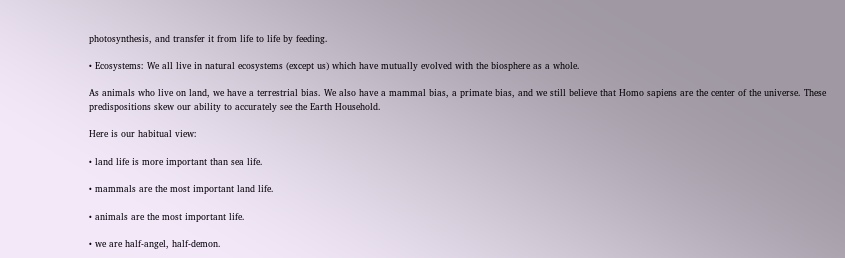photosynthesis, and transfer it from life to life by feeding.

• Ecosystems: We all live in natural ecosystems (except us) which have mutually evolved with the biosphere as a whole.

As animals who live on land, we have a terrestrial bias. We also have a mammal bias, a primate bias, and we still believe that Homo sapiens are the center of the universe. These predispositions skew our ability to accurately see the Earth Household.

Here is our habitual view:

• land life is more important than sea life.

• mammals are the most important land life.

• animals are the most important life.

• we are half-angel, half-demon.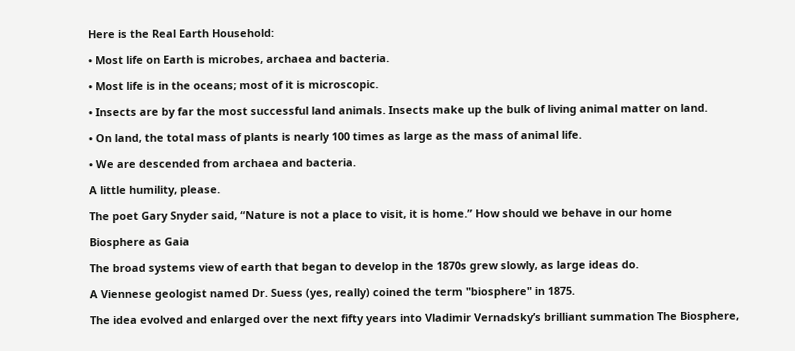Here is the Real Earth Household:

• Most life on Earth is microbes, archaea and bacteria.

• Most life is in the oceans; most of it is microscopic.

• Insects are by far the most successful land animals. Insects make up the bulk of living animal matter on land.

• On land, the total mass of plants is nearly 100 times as large as the mass of animal life.

• We are descended from archaea and bacteria.

A little humility, please.

The poet Gary Snyder said, “Nature is not a place to visit, it is home.” How should we behave in our home

Biosphere as Gaia

The broad systems view of earth that began to develop in the 1870s grew slowly, as large ideas do.

A Viennese geologist named Dr. Suess (yes, really) coined the term "biosphere" in 1875.

The idea evolved and enlarged over the next fifty years into Vladimir Vernadsky’s brilliant summation The Biosphere,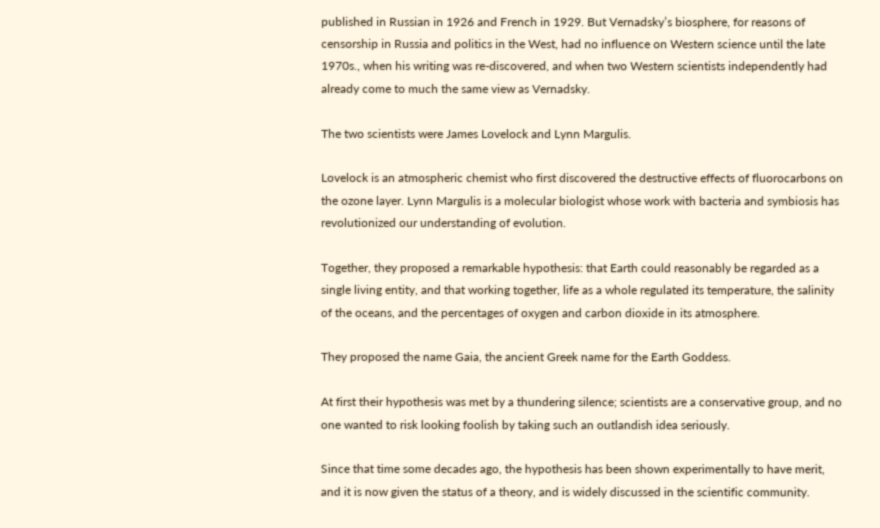published in Russian in 1926 and French in 1929. But Vernadsky’s biosphere, for reasons of censorship in Russia and politics in the West, had no influence on Western science until the late 1970s., when his writing was re-discovered, and when two Western scientists independently had already come to much the same view as Vernadsky.

The two scientists were James Lovelock and Lynn Margulis.

Lovelock is an atmospheric chemist who first discovered the destructive effects of fluorocarbons on the ozone layer. Lynn Margulis is a molecular biologist whose work with bacteria and symbiosis has revolutionized our understanding of evolution.

Together, they proposed a remarkable hypothesis: that Earth could reasonably be regarded as a single living entity, and that working together, life as a whole regulated its temperature, the salinity of the oceans, and the percentages of oxygen and carbon dioxide in its atmosphere.

They proposed the name Gaia, the ancient Greek name for the Earth Goddess.

At first their hypothesis was met by a thundering silence; scientists are a conservative group, and no one wanted to risk looking foolish by taking such an outlandish idea seriously.

Since that time some decades ago, the hypothesis has been shown experimentally to have merit, and it is now given the status of a theory, and is widely discussed in the scientific community.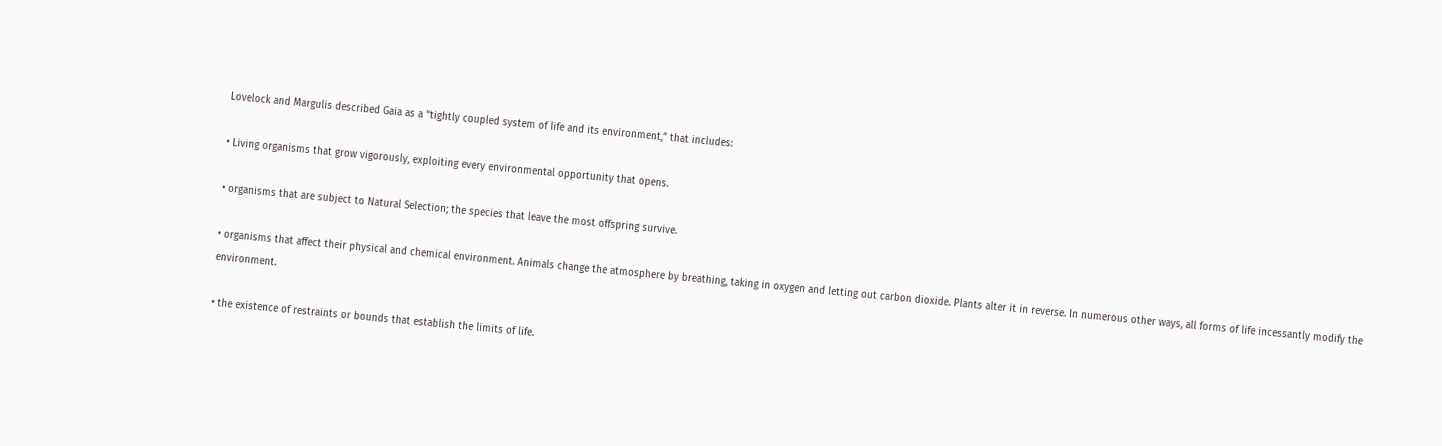Lovelock and Margulis described Gaia as a “tightly coupled system of life and its environment,” that includes:

• Living organisms that grow vigorously, exploiting every environmental opportunity that opens.

• organisms that are subject to Natural Selection; the species that leave the most offspring survive.

• organisms that affect their physical and chemical environment. Animals change the atmosphere by breathing, taking in oxygen and letting out carbon dioxide. Plants alter it in reverse. In numerous other ways, all forms of life incessantly modify the environment.

• the existence of restraints or bounds that establish the limits of life.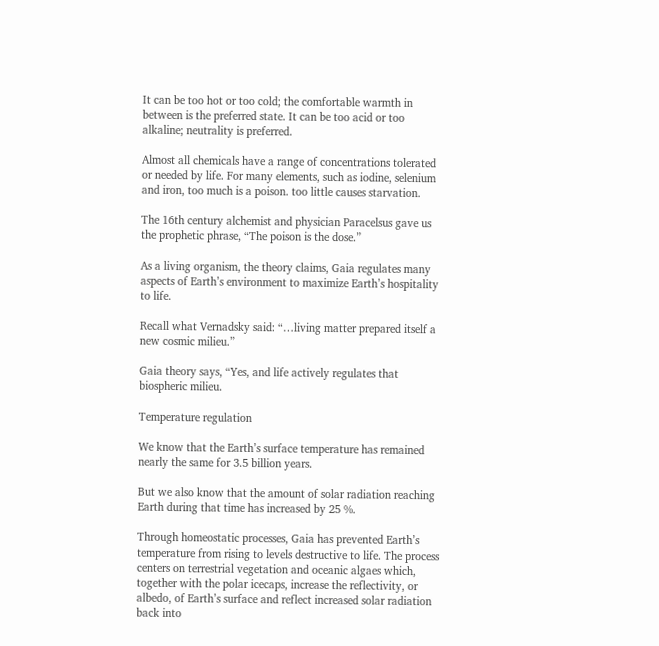It can be too hot or too cold; the comfortable warmth in between is the preferred state. It can be too acid or too alkaline; neutrality is preferred.

Almost all chemicals have a range of concentrations tolerated or needed by life. For many elements, such as iodine, selenium and iron, too much is a poison. too little causes starvation.

The 16th century alchemist and physician Paracelsus gave us the prophetic phrase, “The poison is the dose.”

As a living organism, the theory claims, Gaia regulates many aspects of Earth’s environment to maximize Earth’s hospitality to life.

Recall what Vernadsky said: “…living matter prepared itself a new cosmic milieu.”

Gaia theory says, “Yes, and life actively regulates that biospheric milieu.

Temperature regulation

We know that the Earth’s surface temperature has remained nearly the same for 3.5 billion years.

But we also know that the amount of solar radiation reaching Earth during that time has increased by 25 %.

Through homeostatic processes, Gaia has prevented Earth’s temperature from rising to levels destructive to life. The process centers on terrestrial vegetation and oceanic algaes which, together with the polar icecaps, increase the reflectivity, or albedo, of Earth’s surface and reflect increased solar radiation back into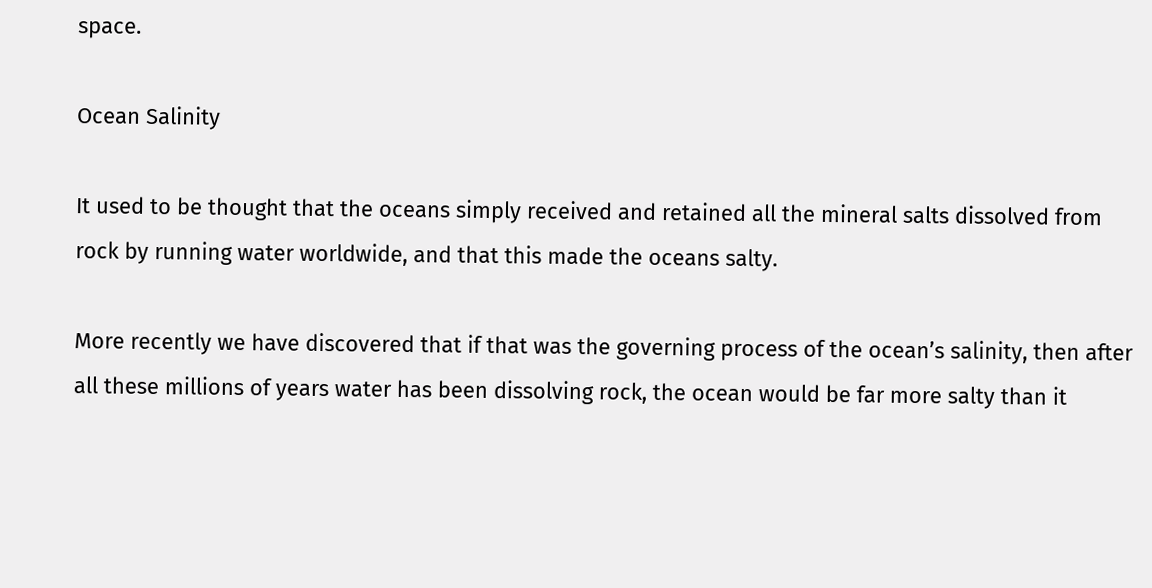space.

Ocean Salinity

It used to be thought that the oceans simply received and retained all the mineral salts dissolved from rock by running water worldwide, and that this made the oceans salty.

More recently we have discovered that if that was the governing process of the ocean’s salinity, then after all these millions of years water has been dissolving rock, the ocean would be far more salty than it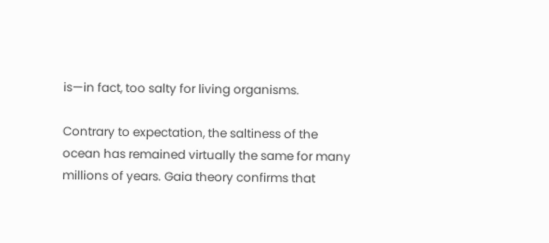is—in fact, too salty for living organisms.

Contrary to expectation, the saltiness of the ocean has remained virtually the same for many millions of years. Gaia theory confirms that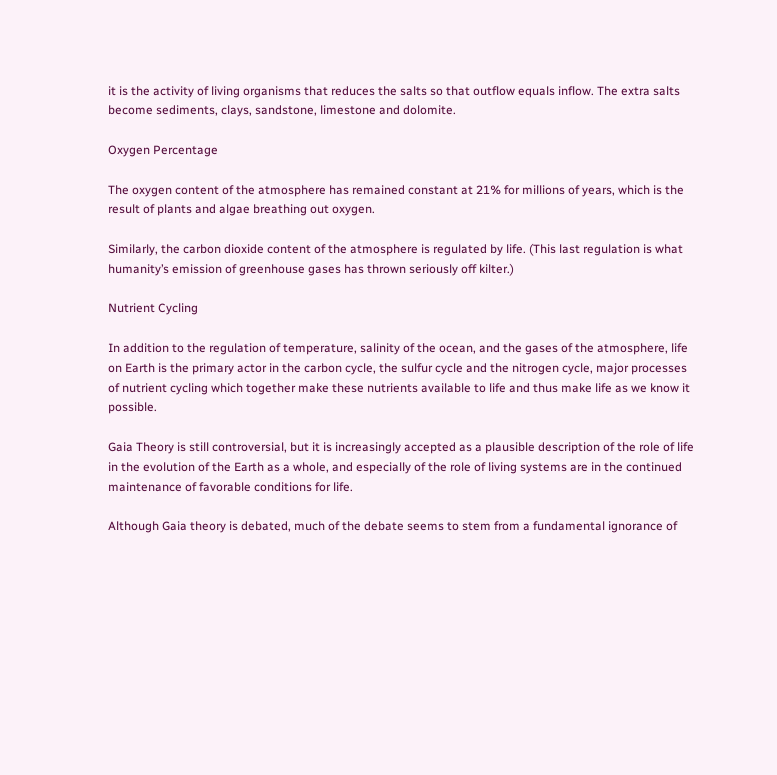it is the activity of living organisms that reduces the salts so that outflow equals inflow. The extra salts become sediments, clays, sandstone, limestone and dolomite.

Oxygen Percentage

The oxygen content of the atmosphere has remained constant at 21% for millions of years, which is the result of plants and algae breathing out oxygen.

Similarly, the carbon dioxide content of the atmosphere is regulated by life. (This last regulation is what humanity’s emission of greenhouse gases has thrown seriously off kilter.)

Nutrient Cycling

In addition to the regulation of temperature, salinity of the ocean, and the gases of the atmosphere, life on Earth is the primary actor in the carbon cycle, the sulfur cycle and the nitrogen cycle, major processes of nutrient cycling which together make these nutrients available to life and thus make life as we know it possible.

Gaia Theory is still controversial, but it is increasingly accepted as a plausible description of the role of life in the evolution of the Earth as a whole, and especially of the role of living systems are in the continued maintenance of favorable conditions for life.

Although Gaia theory is debated, much of the debate seems to stem from a fundamental ignorance of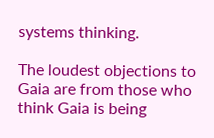systems thinking.

The loudest objections to Gaia are from those who think Gaia is being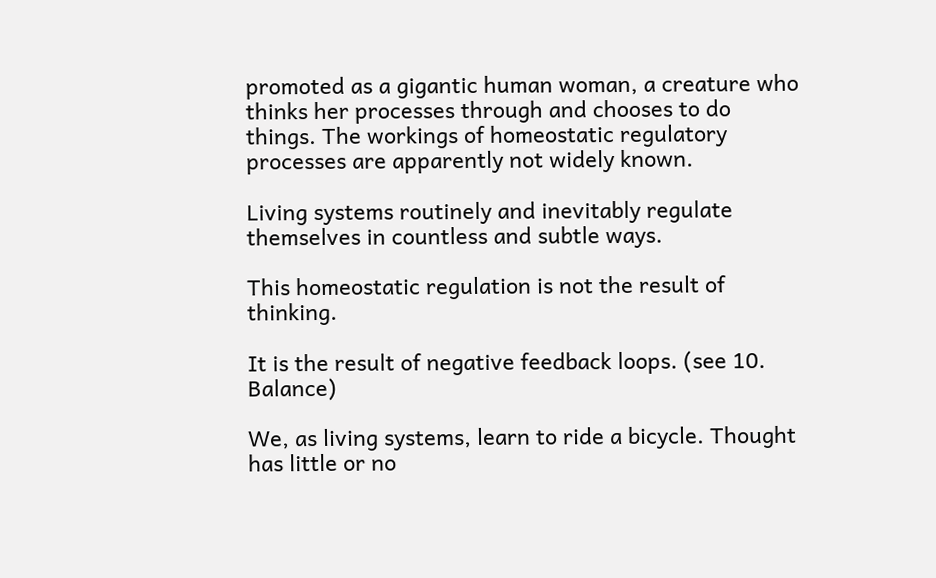promoted as a gigantic human woman, a creature who thinks her processes through and chooses to do things. The workings of homeostatic regulatory processes are apparently not widely known.

Living systems routinely and inevitably regulate themselves in countless and subtle ways.

This homeostatic regulation is not the result of thinking.

It is the result of negative feedback loops. (see 10. Balance)

We, as living systems, learn to ride a bicycle. Thought has little or no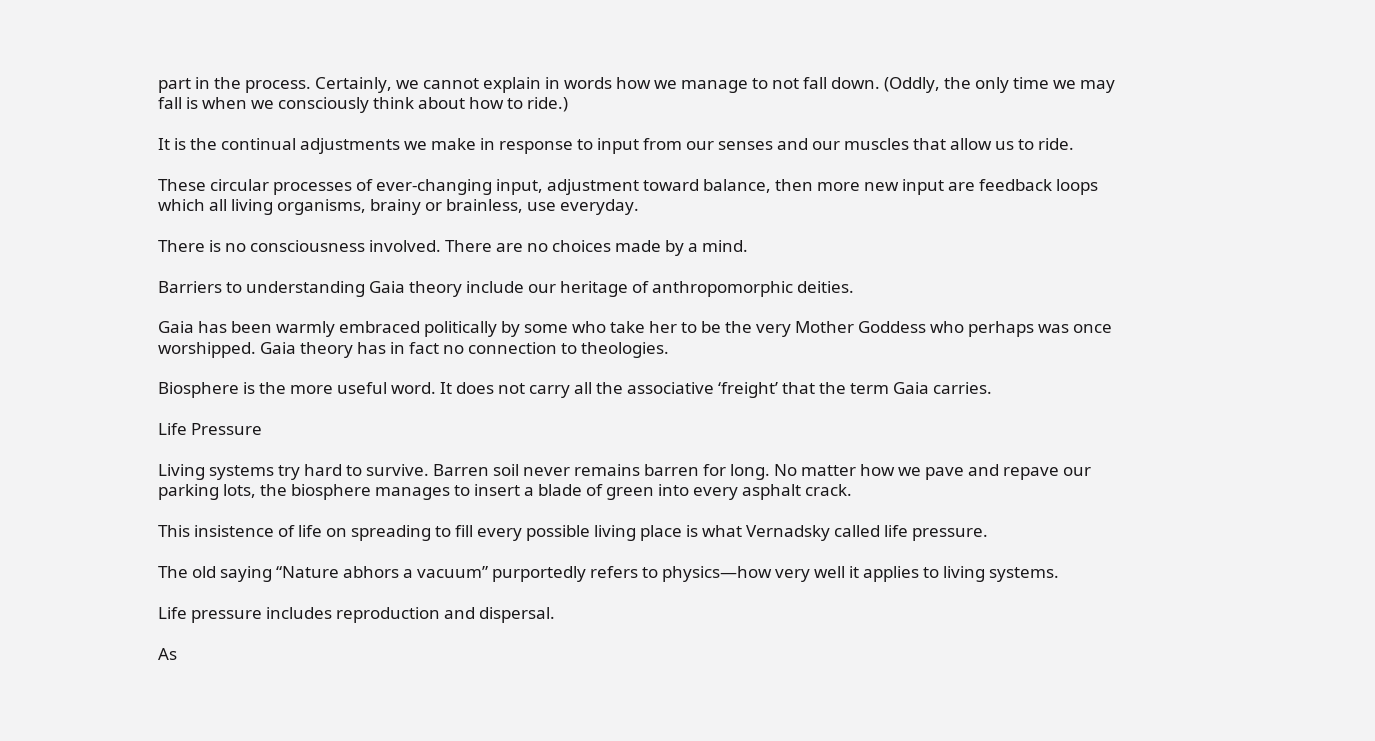part in the process. Certainly, we cannot explain in words how we manage to not fall down. (Oddly, the only time we may fall is when we consciously think about how to ride.)

It is the continual adjustments we make in response to input from our senses and our muscles that allow us to ride.

These circular processes of ever-changing input, adjustment toward balance, then more new input are feedback loops which all living organisms, brainy or brainless, use everyday.

There is no consciousness involved. There are no choices made by a mind.

Barriers to understanding Gaia theory include our heritage of anthropomorphic deities.

Gaia has been warmly embraced politically by some who take her to be the very Mother Goddess who perhaps was once worshipped. Gaia theory has in fact no connection to theologies.

Biosphere is the more useful word. It does not carry all the associative ‘freight’ that the term Gaia carries.

Life Pressure

Living systems try hard to survive. Barren soil never remains barren for long. No matter how we pave and repave our parking lots, the biosphere manages to insert a blade of green into every asphalt crack.

This insistence of life on spreading to fill every possible living place is what Vernadsky called life pressure.

The old saying “Nature abhors a vacuum” purportedly refers to physics—how very well it applies to living systems.

Life pressure includes reproduction and dispersal.

As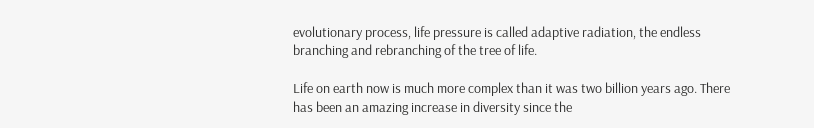evolutionary process, life pressure is called adaptive radiation, the endless branching and rebranching of the tree of life.

Life on earth now is much more complex than it was two billion years ago. There has been an amazing increase in diversity since the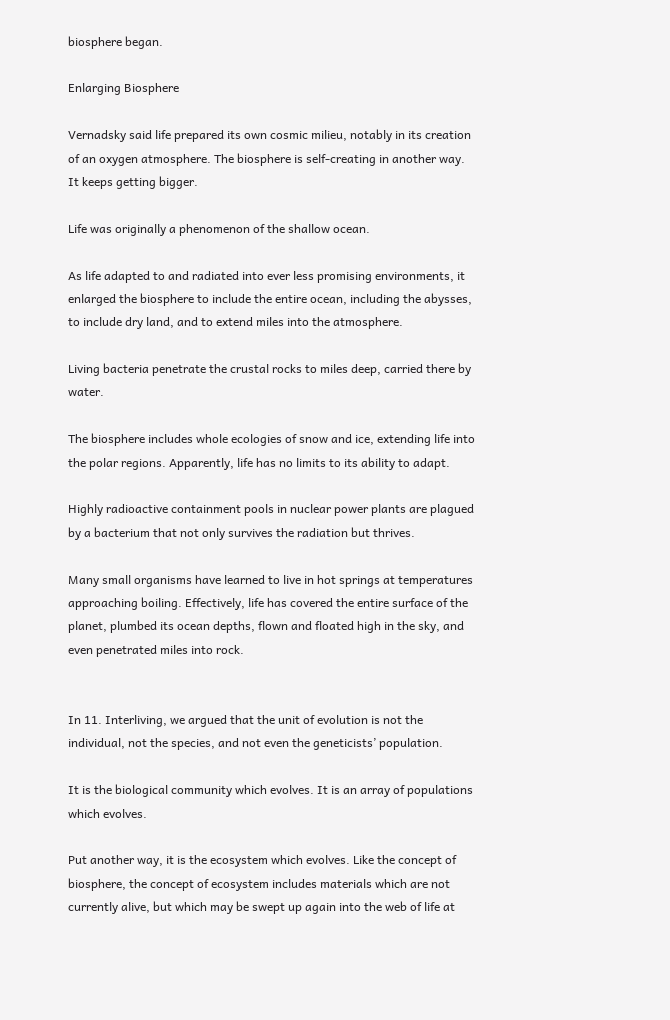biosphere began.

Enlarging Biosphere

Vernadsky said life prepared its own cosmic milieu, notably in its creation of an oxygen atmosphere. The biosphere is self-creating in another way. It keeps getting bigger.

Life was originally a phenomenon of the shallow ocean.

As life adapted to and radiated into ever less promising environments, it enlarged the biosphere to include the entire ocean, including the abysses, to include dry land, and to extend miles into the atmosphere.

Living bacteria penetrate the crustal rocks to miles deep, carried there by water.

The biosphere includes whole ecologies of snow and ice, extending life into the polar regions. Apparently, life has no limits to its ability to adapt.

Highly radioactive containment pools in nuclear power plants are plagued by a bacterium that not only survives the radiation but thrives.

Many small organisms have learned to live in hot springs at temperatures approaching boiling. Effectively, life has covered the entire surface of the planet, plumbed its ocean depths, flown and floated high in the sky, and even penetrated miles into rock.


In 11. Interliving, we argued that the unit of evolution is not the individual, not the species, and not even the geneticists’ population.

It is the biological community which evolves. It is an array of populations which evolves.

Put another way, it is the ecosystem which evolves. Like the concept of biosphere, the concept of ecosystem includes materials which are not currently alive, but which may be swept up again into the web of life at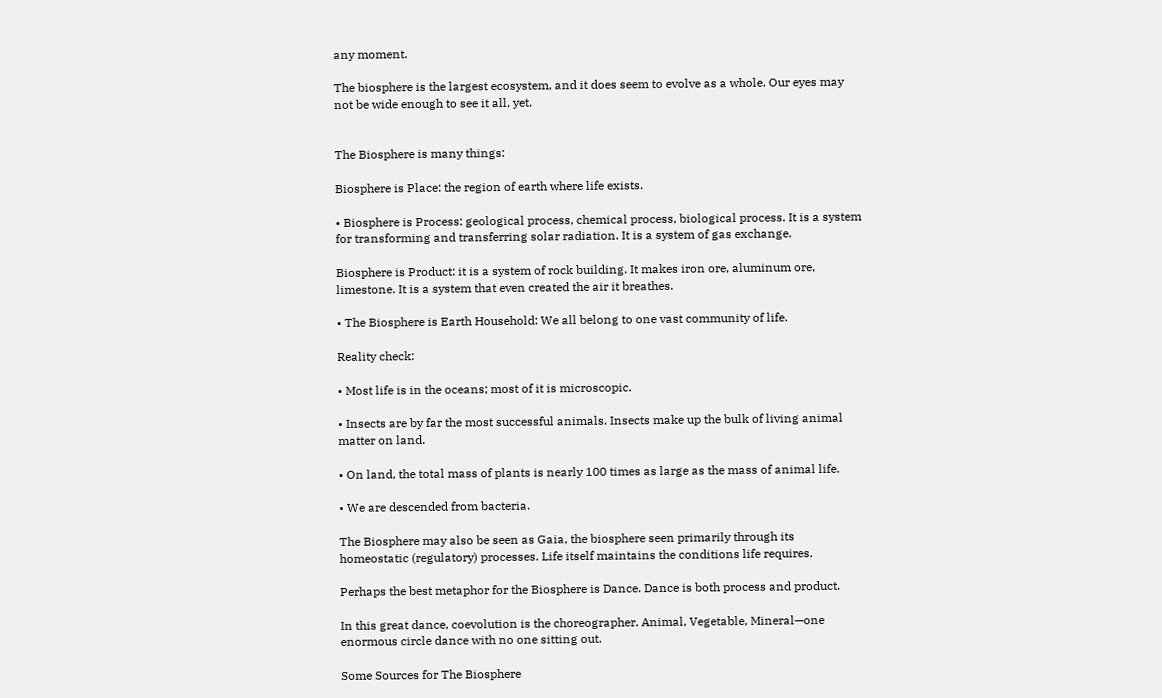any moment.

The biosphere is the largest ecosystem, and it does seem to evolve as a whole. Our eyes may not be wide enough to see it all, yet.


The Biosphere is many things:

Biosphere is Place: the region of earth where life exists.

• Biosphere is Process: geological process, chemical process, biological process. It is a system for transforming and transferring solar radiation. It is a system of gas exchange.

Biosphere is Product: it is a system of rock building. It makes iron ore, aluminum ore, limestone. It is a system that even created the air it breathes.

• The Biosphere is Earth Household: We all belong to one vast community of life.

Reality check:

• Most life is in the oceans; most of it is microscopic.

• Insects are by far the most successful animals. Insects make up the bulk of living animal matter on land.

• On land, the total mass of plants is nearly 100 times as large as the mass of animal life.

• We are descended from bacteria.

The Biosphere may also be seen as Gaia, the biosphere seen primarily through its homeostatic (regulatory) processes. Life itself maintains the conditions life requires.

Perhaps the best metaphor for the Biosphere is Dance. Dance is both process and product.

In this great dance, coevolution is the choreographer. Animal, Vegetable, Mineral—one enormous circle dance with no one sitting out.

Some Sources for The Biosphere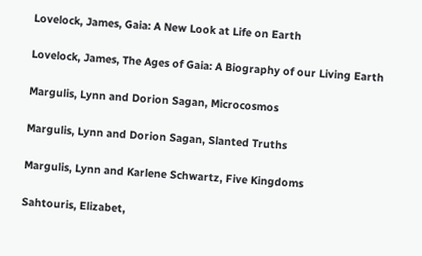Lovelock, James, Gaia: A New Look at Life on Earth

Lovelock, James, The Ages of Gaia: A Biography of our Living Earth

Margulis, Lynn and Dorion Sagan, Microcosmos

Margulis, Lynn and Dorion Sagan, Slanted Truths

Margulis, Lynn and Karlene Schwartz, Five Kingdoms

Sahtouris, Elizabet,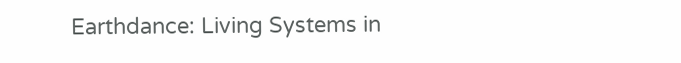Earthdance: Living Systems in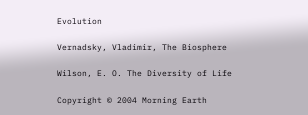Evolution

Vernadsky, Vladimir, The Biosphere

Wilson, E. O. The Diversity of Life

Copyright © 2004 Morning Earth